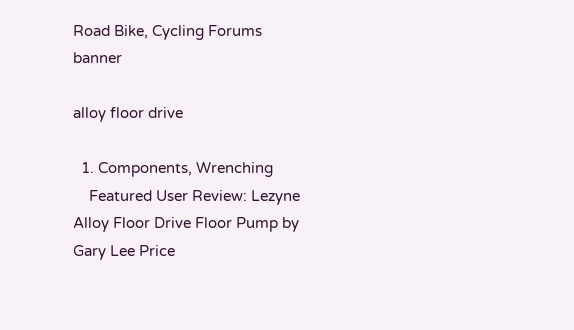Road Bike, Cycling Forums banner

alloy floor drive

  1. Components, Wrenching
    Featured User Review: Lezyne Alloy Floor Drive Floor Pump by Gary Lee Price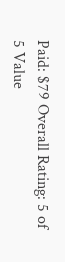Paid: $79 Overall Rating: 5 of 5 Value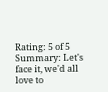Rating: 5 of 5 Summary: Let's face it, we'd all love to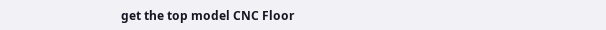get the top model CNC Floor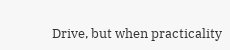Drive, but when practicality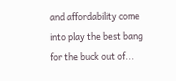and affordability come into play the best bang for the buck out of...